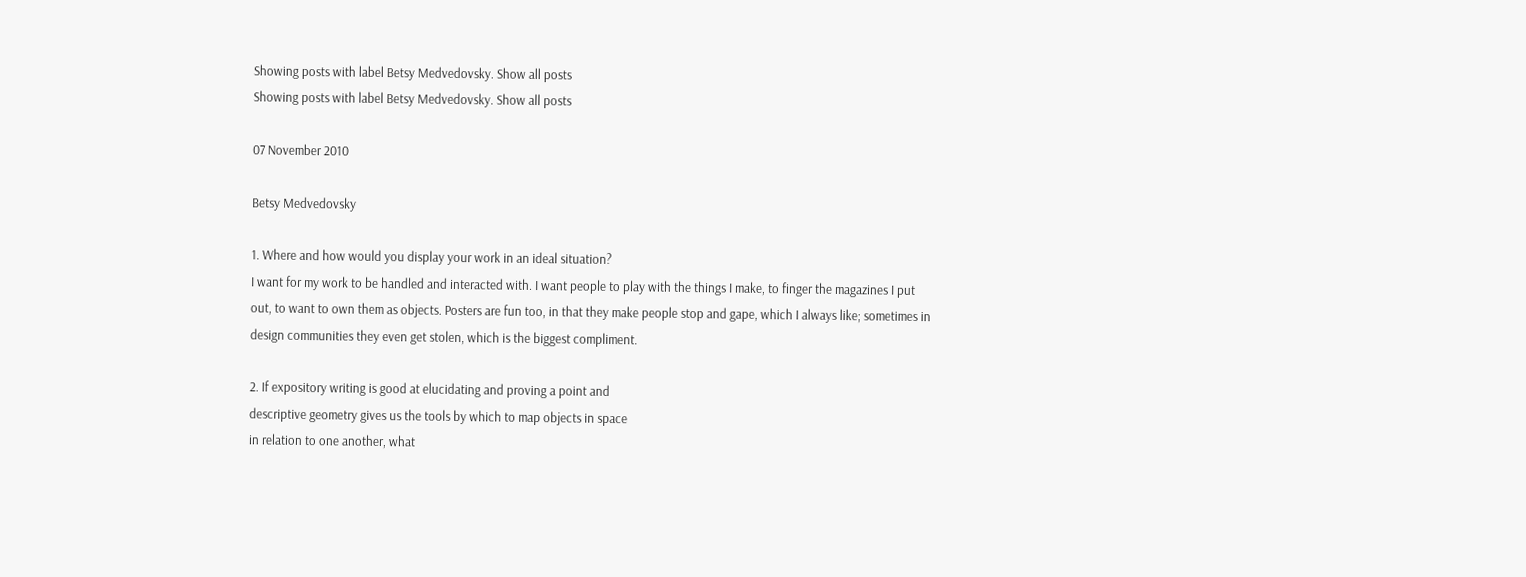Showing posts with label Betsy Medvedovsky. Show all posts
Showing posts with label Betsy Medvedovsky. Show all posts

07 November 2010

Betsy Medvedovsky

1. Where and how would you display your work in an ideal situation?
I want for my work to be handled and interacted with. I want people to play with the things I make, to finger the magazines I put out, to want to own them as objects. Posters are fun too, in that they make people stop and gape, which I always like; sometimes in design communities they even get stolen, which is the biggest compliment.

2. If expository writing is good at elucidating and proving a point and
descriptive geometry gives us the tools by which to map objects in space
in relation to one another, what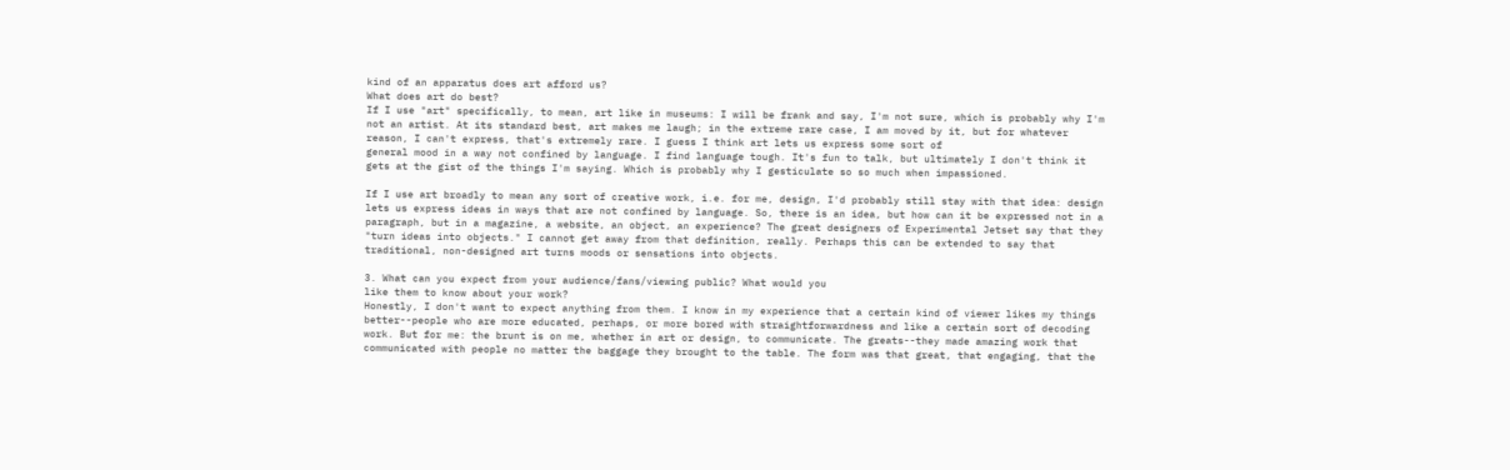kind of an apparatus does art afford us?
What does art do best?
If I use "art" specifically, to mean, art like in museums: I will be frank and say, I'm not sure, which is probably why I'm not an artist. At its standard best, art makes me laugh; in the extreme rare case, I am moved by it, but for whatever reason, I can't express, that's extremely rare. I guess I think art lets us express some sort of
general mood in a way not confined by language. I find language tough. It's fun to talk, but ultimately I don't think it gets at the gist of the things I'm saying. Which is probably why I gesticulate so so much when impassioned.

If I use art broadly to mean any sort of creative work, i.e. for me, design, I'd probably still stay with that idea: design lets us express ideas in ways that are not confined by language. So, there is an idea, but how can it be expressed not in a paragraph, but in a magazine, a website, an object, an experience? The great designers of Experimental Jetset say that they "turn ideas into objects." I cannot get away from that definition, really. Perhaps this can be extended to say that traditional, non-designed art turns moods or sensations into objects.

3. What can you expect from your audience/fans/viewing public? What would you
like them to know about your work?
Honestly, I don't want to expect anything from them. I know in my experience that a certain kind of viewer likes my things better--people who are more educated, perhaps, or more bored with straightforwardness and like a certain sort of decoding work. But for me: the brunt is on me, whether in art or design, to communicate. The greats--they made amazing work that communicated with people no matter the baggage they brought to the table. The form was that great, that engaging, that the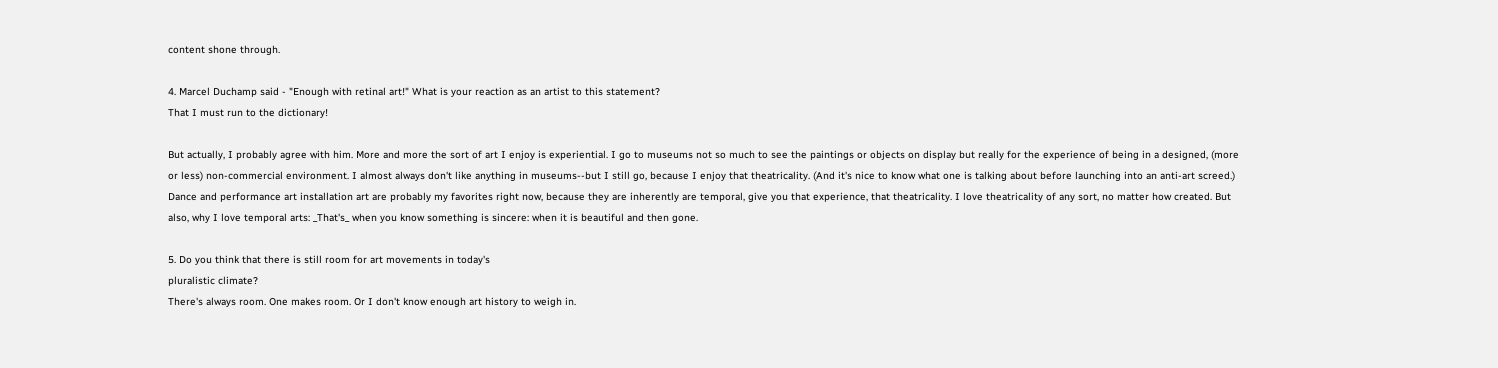content shone through.

4. Marcel Duchamp said - "Enough with retinal art!" What is your reaction as an artist to this statement?
That I must run to the dictionary!

But actually, I probably agree with him. More and more the sort of art I enjoy is experiential. I go to museums not so much to see the paintings or objects on display but really for the experience of being in a designed, (more or less) non-commercial environment. I almost always don't like anything in museums--but I still go, because I enjoy that theatricality. (And it's nice to know what one is talking about before launching into an anti-art screed.) Dance and performance art installation art are probably my favorites right now, because they are inherently are temporal, give you that experience, that theatricality. I love theatricality of any sort, no matter how created. But also, why I love temporal arts: _That's_ when you know something is sincere: when it is beautiful and then gone.

5. Do you think that there is still room for art movements in today's
pluralistic climate?
There's always room. One makes room. Or I don't know enough art history to weigh in.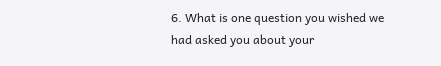6. What is one question you wished we had asked you about your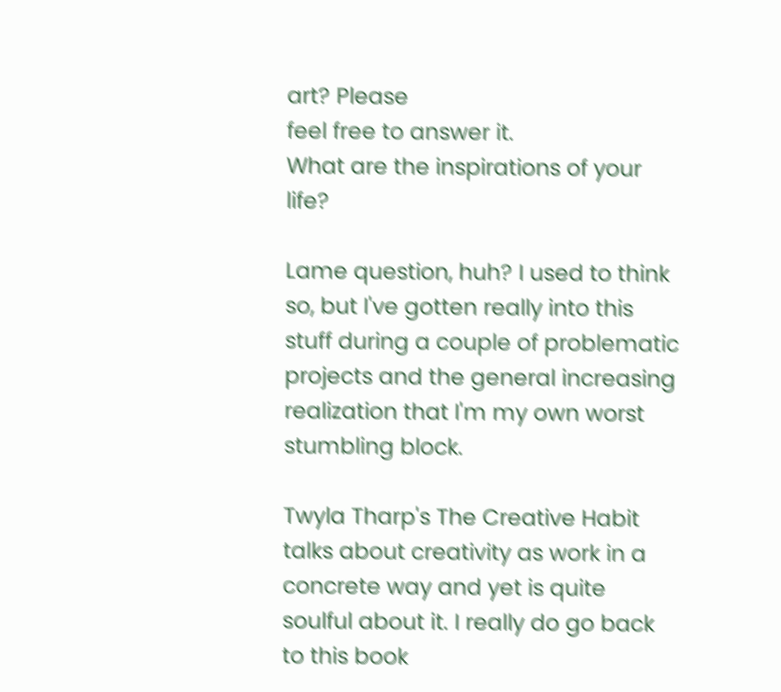art? Please
feel free to answer it.
What are the inspirations of your life?

Lame question, huh? I used to think so, but I've gotten really into this stuff during a couple of problematic projects and the general increasing realization that I'm my own worst stumbling block.

Twyla Tharp's The Creative Habit talks about creativity as work in a concrete way and yet is quite soulful about it. I really do go back to this book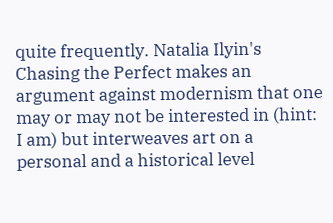quite frequently. Natalia Ilyin's Chasing the Perfect makes an argument against modernism that one may or may not be interested in (hint: I am) but interweaves art on a personal and a historical level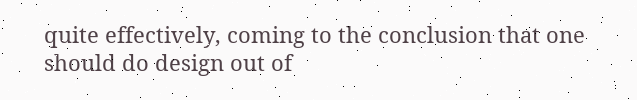quite effectively, coming to the conclusion that one should do design out of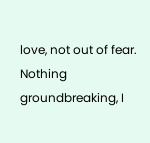love, not out of fear. Nothing groundbreaking, I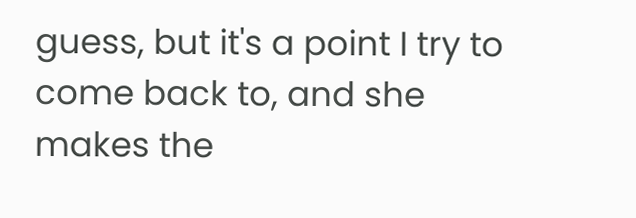guess, but it's a point I try to come back to, and she makes the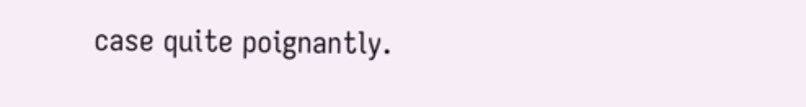case quite poignantly.